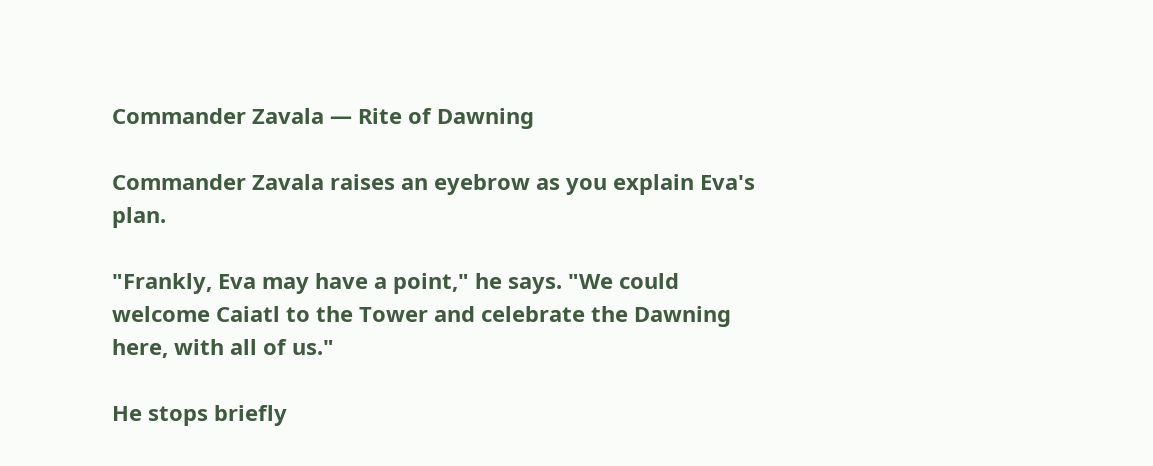Commander Zavala — Rite of Dawning

Commander Zavala raises an eyebrow as you explain Eva's plan.

"Frankly, Eva may have a point," he says. "We could welcome Caiatl to the Tower and celebrate the Dawning here, with all of us."

He stops briefly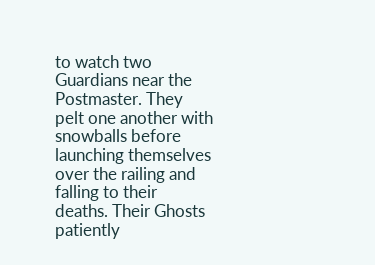to watch two Guardians near the Postmaster. They pelt one another with snowballs before launching themselves over the railing and falling to their deaths. Their Ghosts patiently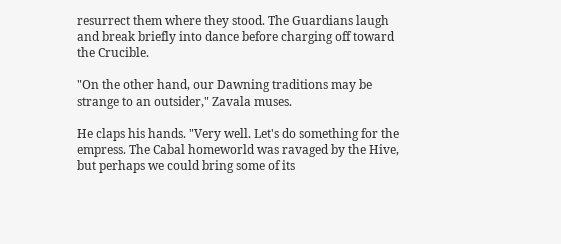resurrect them where they stood. The Guardians laugh and break briefly into dance before charging off toward the Crucible.

"On the other hand, our Dawning traditions may be strange to an outsider," Zavala muses.

He claps his hands. "Very well. Let's do something for the empress. The Cabal homeworld was ravaged by the Hive, but perhaps we could bring some of its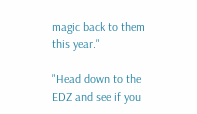magic back to them this year."

"Head down to the EDZ and see if you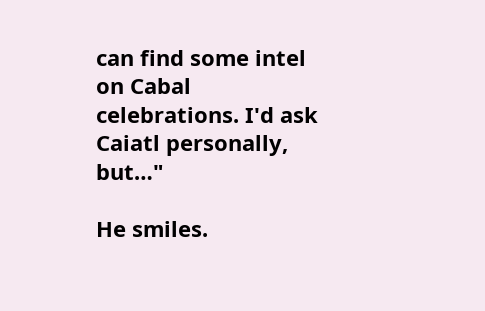can find some intel on Cabal celebrations. I'd ask Caiatl personally, but…"

He smiles.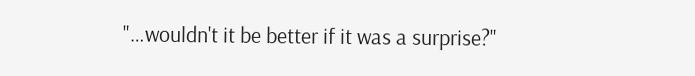"…wouldn't it be better if it was a surprise?"